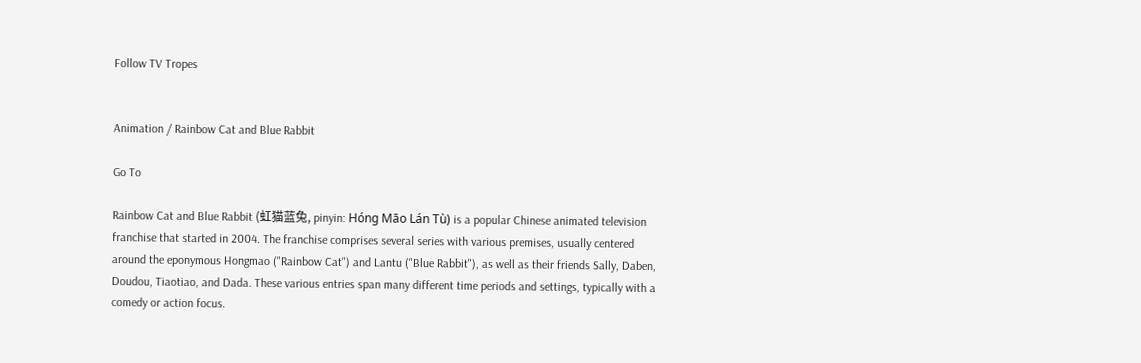Follow TV Tropes


Animation / Rainbow Cat and Blue Rabbit

Go To

Rainbow Cat and Blue Rabbit (虹猫蓝兔, pinyin: Hóng Māo Lán Tù) is a popular Chinese animated television franchise that started in 2004. The franchise comprises several series with various premises, usually centered around the eponymous Hongmao ("Rainbow Cat") and Lantu ("Blue Rabbit"), as well as their friends Sally, Daben, Doudou, Tiaotiao, and Dada. These various entries span many different time periods and settings, typically with a comedy or action focus.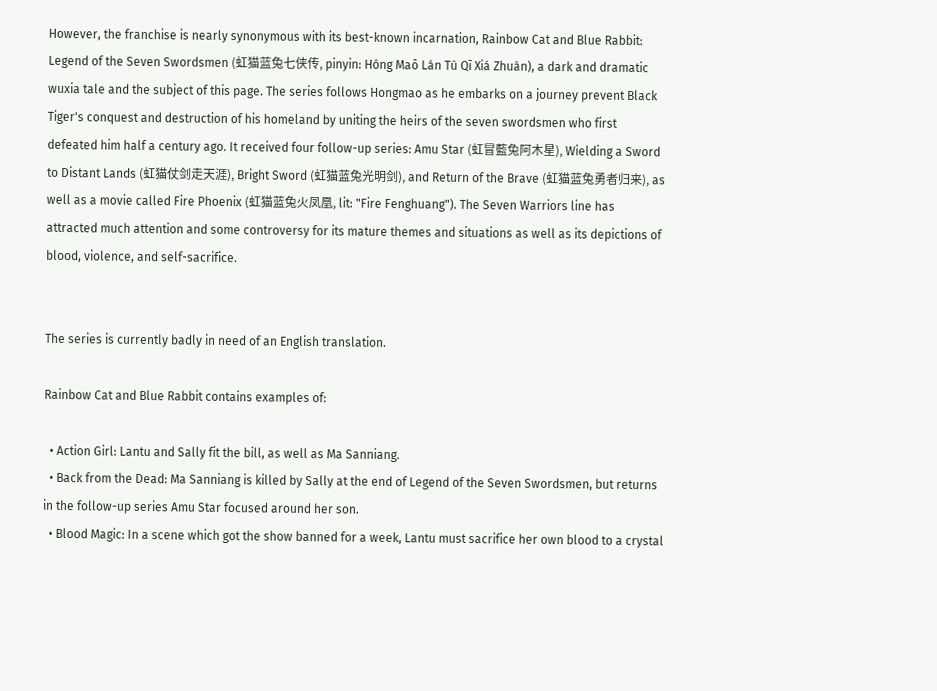However, the franchise is nearly synonymous with its best-known incarnation, Rainbow Cat and Blue Rabbit: Legend of the Seven Swordsmen (虹猫蓝兔七侠传, pinyin: Hóng Maō Lán Tù Qī Xiá Zhuàn), a dark and dramatic wuxia tale and the subject of this page. The series follows Hongmao as he embarks on a journey prevent Black Tiger's conquest and destruction of his homeland by uniting the heirs of the seven swordsmen who first defeated him half a century ago. It received four follow-up series: Amu Star (虹冒藍兔阿木星), Wielding a Sword to Distant Lands (虹猫仗剑走天涯), Bright Sword (虹猫蓝兔光明剑), and Return of the Brave (虹猫蓝兔勇者归来), as well as a movie called Fire Phoenix (虹猫蓝兔火凤凰, lit: "Fire Fenghuang"). The Seven Warriors line has attracted much attention and some controversy for its mature themes and situations as well as its depictions of blood, violence, and self-sacrifice.


The series is currently badly in need of an English translation.

Rainbow Cat and Blue Rabbit contains examples of:

  • Action Girl: Lantu and Sally fit the bill, as well as Ma Sanniang.
  • Back from the Dead: Ma Sanniang is killed by Sally at the end of Legend of the Seven Swordsmen, but returns in the follow-up series Amu Star focused around her son.
  • Blood Magic: In a scene which got the show banned for a week, Lantu must sacrifice her own blood to a crystal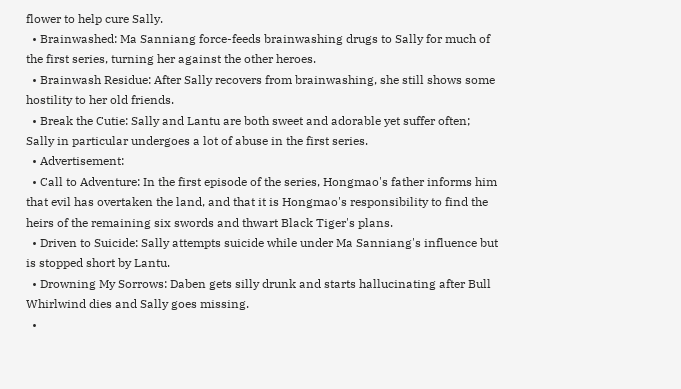flower to help cure Sally.
  • Brainwashed: Ma Sanniang force-feeds brainwashing drugs to Sally for much of the first series, turning her against the other heroes.
  • Brainwash Residue: After Sally recovers from brainwashing, she still shows some hostility to her old friends.
  • Break the Cutie: Sally and Lantu are both sweet and adorable yet suffer often; Sally in particular undergoes a lot of abuse in the first series.
  • Advertisement:
  • Call to Adventure: In the first episode of the series, Hongmao's father informs him that evil has overtaken the land, and that it is Hongmao's responsibility to find the heirs of the remaining six swords and thwart Black Tiger's plans.
  • Driven to Suicide: Sally attempts suicide while under Ma Sanniang's influence but is stopped short by Lantu.
  • Drowning My Sorrows: Daben gets silly drunk and starts hallucinating after Bull Whirlwind dies and Sally goes missing.
  •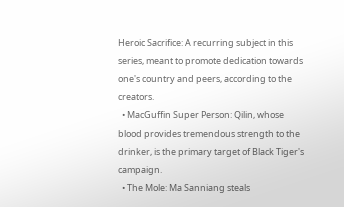Heroic Sacrifice: A recurring subject in this series, meant to promote dedication towards one's country and peers, according to the creators.
  • MacGuffin Super Person: Qilin, whose blood provides tremendous strength to the drinker, is the primary target of Black Tiger's campaign.
  • The Mole: Ma Sanniang steals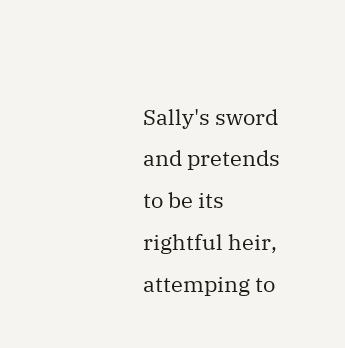Sally's sword and pretends to be its rightful heir, attemping to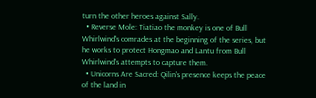turn the other heroes against Sally.
  • Reverse Mole: Tiatiao the monkey is one of Bull Whirlwind's comrades at the beginning of the series, but he works to protect Hongmao and Lantu from Bull Whirlwind's attempts to capture them.
  • Unicorns Are Sacred: Qilin's presence keeps the peace of the land in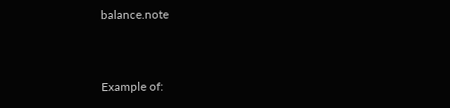balance.note


Example of: